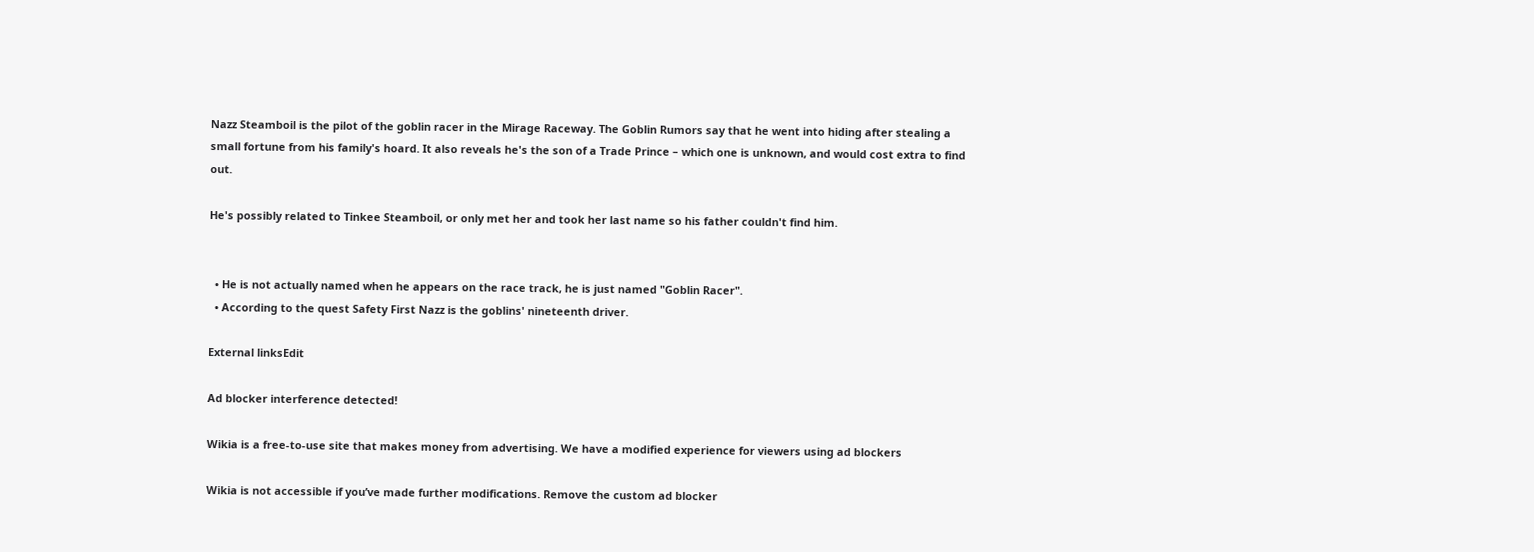Nazz Steamboil is the pilot of the goblin racer in the Mirage Raceway. The Goblin Rumors say that he went into hiding after stealing a small fortune from his family's hoard. It also reveals he's the son of a Trade Prince – which one is unknown, and would cost extra to find out.

He's possibly related to Tinkee Steamboil, or only met her and took her last name so his father couldn't find him.


  • He is not actually named when he appears on the race track, he is just named "Goblin Racer".
  • According to the quest Safety First Nazz is the goblins' nineteenth driver.

External linksEdit

Ad blocker interference detected!

Wikia is a free-to-use site that makes money from advertising. We have a modified experience for viewers using ad blockers

Wikia is not accessible if you’ve made further modifications. Remove the custom ad blocker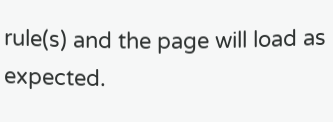rule(s) and the page will load as expected.